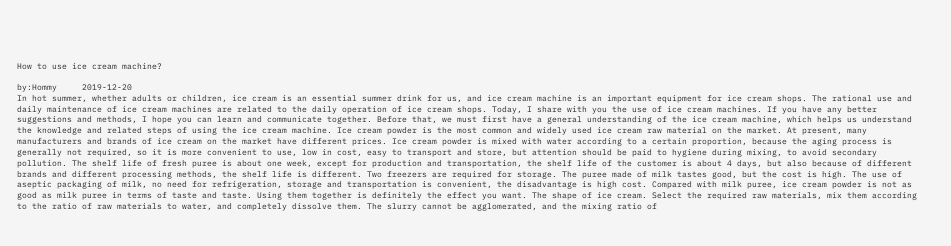How to use ice cream machine?

by:Hommy     2019-12-20
In hot summer, whether adults or children, ice cream is an essential summer drink for us, and ice cream machine is an important equipment for ice cream shops. The rational use and daily maintenance of ice cream machines are related to the daily operation of ice cream shops. Today, I share with you the use of ice cream machines. If you have any better suggestions and methods, I hope you can learn and communicate together. Before that, we must first have a general understanding of the ice cream machine, which helps us understand the knowledge and related steps of using the ice cream machine. Ice cream powder is the most common and widely used ice cream raw material on the market. At present, many manufacturers and brands of ice cream on the market have different prices. Ice cream powder is mixed with water according to a certain proportion, because the aging process is generally not required, so it is more convenient to use, low in cost, easy to transport and store, but attention should be paid to hygiene during mixing, to avoid secondary pollution. The shelf life of fresh puree is about one week, except for production and transportation, the shelf life of the customer is about 4 days, but also because of different brands and different processing methods, the shelf life is different. Two freezers are required for storage. The puree made of milk tastes good, but the cost is high. The use of aseptic packaging of milk, no need for refrigeration, storage and transportation is convenient, the disadvantage is high cost. Compared with milk puree, ice cream powder is not as good as milk puree in terms of taste and taste. Using them together is definitely the effect you want. The shape of ice cream. Select the required raw materials, mix them according to the ratio of raw materials to water, and completely dissolve them. The slurry cannot be agglomerated, and the mixing ratio of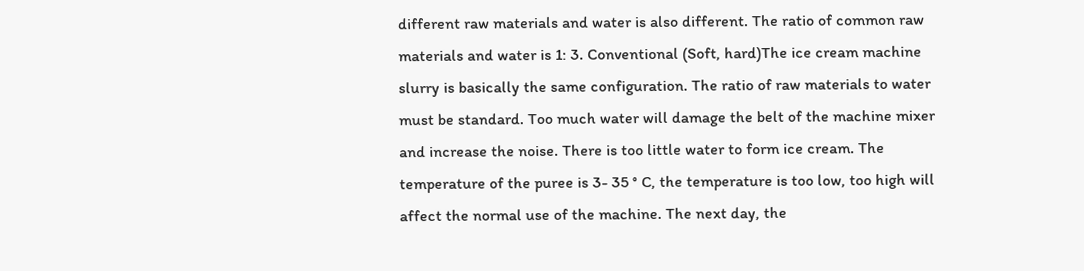different raw materials and water is also different. The ratio of common raw materials and water is 1: 3. Conventional (Soft, hard)The ice cream machine slurry is basically the same configuration. The ratio of raw materials to water must be standard. Too much water will damage the belt of the machine mixer and increase the noise. There is too little water to form ice cream. The temperature of the puree is 3- 35 ° C, the temperature is too low, too high will affect the normal use of the machine. The next day, the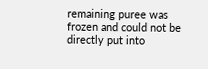remaining puree was frozen and could not be directly put into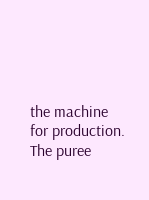the machine for production. The puree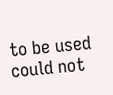to be used could not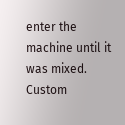enter the machine until it was mixed.
Custom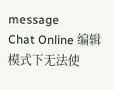message
Chat Online 编辑模式下无法使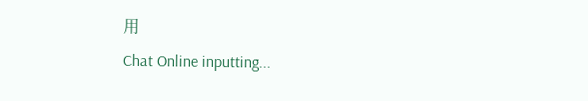用
Chat Online inputting...